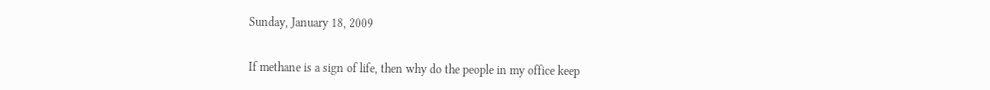Sunday, January 18, 2009


If methane is a sign of life, then why do the people in my office keep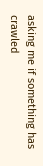asking me if something has crawled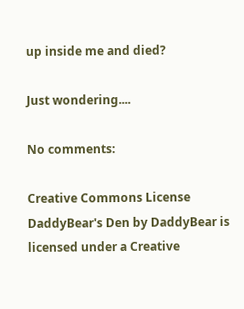up inside me and died?

Just wondering....

No comments:

Creative Commons License
DaddyBear's Den by DaddyBear is licensed under a Creative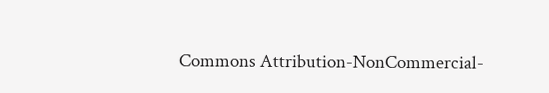Commons Attribution-NonCommercial-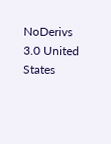NoDerivs 3.0 United States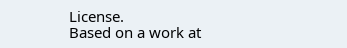License.
Based on a work at